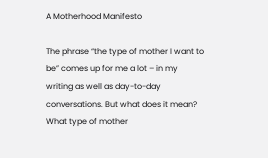A Motherhood Manifesto

The phrase “the type of mother I want to be” comes up for me a lot – in my writing as well as day-to-day conversations. But what does it mean? What type of mother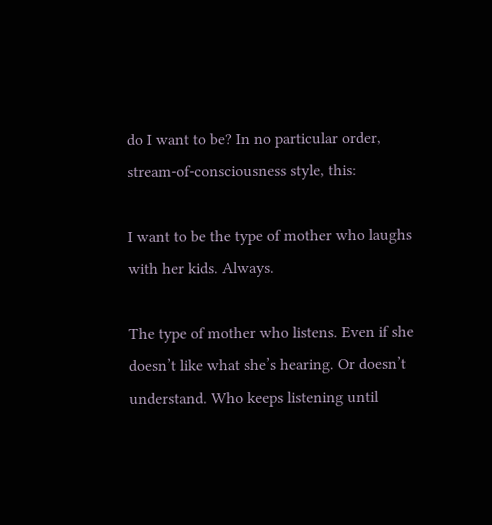do I want to be? In no particular order, stream-of-consciousness style, this:

I want to be the type of mother who laughs with her kids. Always.

The type of mother who listens. Even if she doesn’t like what she’s hearing. Or doesn’t understand. Who keeps listening until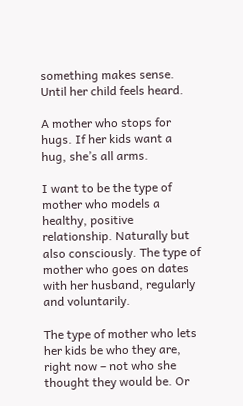something makes sense. Until her child feels heard.

A mother who stops for hugs. If her kids want a hug, she’s all arms.

I want to be the type of mother who models a healthy, positive relationship. Naturally but also consciously. The type of mother who goes on dates with her husband, regularly and voluntarily.

The type of mother who lets her kids be who they are, right now – not who she thought they would be. Or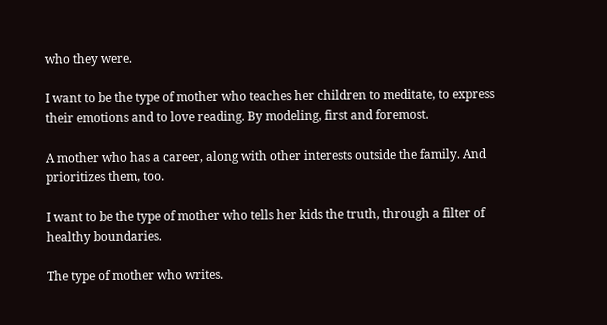who they were.

I want to be the type of mother who teaches her children to meditate, to express their emotions and to love reading. By modeling, first and foremost.

A mother who has a career, along with other interests outside the family. And prioritizes them, too.

I want to be the type of mother who tells her kids the truth, through a filter of healthy boundaries.

The type of mother who writes.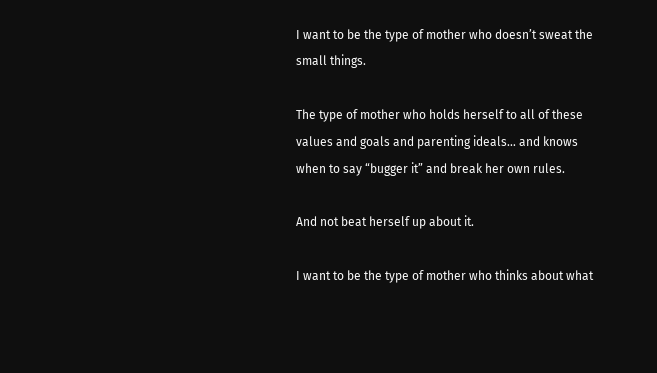I want to be the type of mother who doesn’t sweat the small things.

The type of mother who holds herself to all of these values and goals and parenting ideals… and knows when to say “bugger it” and break her own rules.

And not beat herself up about it.

I want to be the type of mother who thinks about what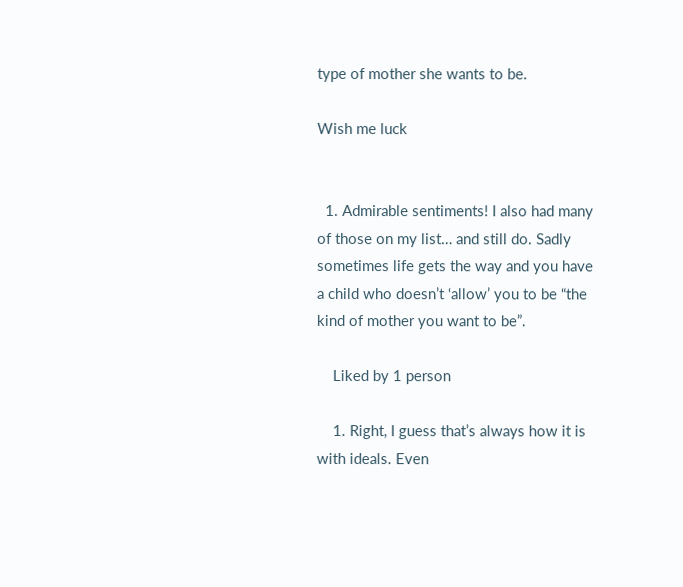type of mother she wants to be.

Wish me luck


  1. Admirable sentiments! I also had many of those on my list… and still do. Sadly sometimes life gets the way and you have a child who doesn’t ‘allow’ you to be “the kind of mother you want to be”.

    Liked by 1 person

    1. Right, I guess that’s always how it is with ideals. Even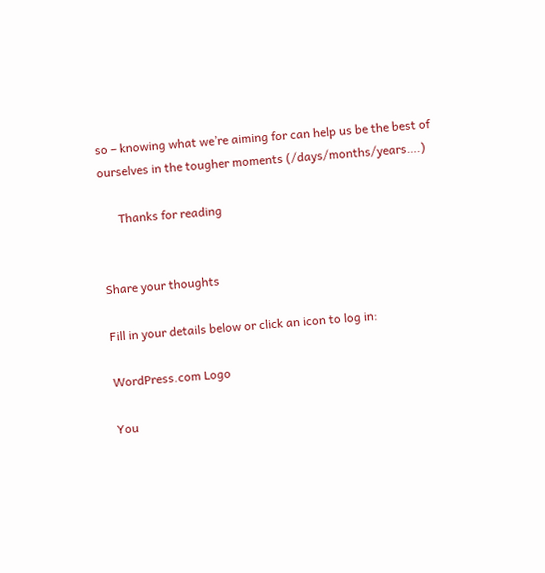so – knowing what we’re aiming for can help us be the best of ourselves in the tougher moments (/days/months/years….)

      Thanks for reading


Share your thoughts

Fill in your details below or click an icon to log in:

WordPress.com Logo

You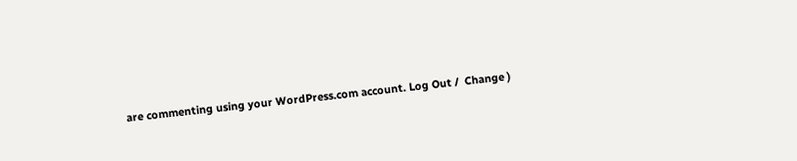are commenting using your WordPress.com account. Log Out /  Change )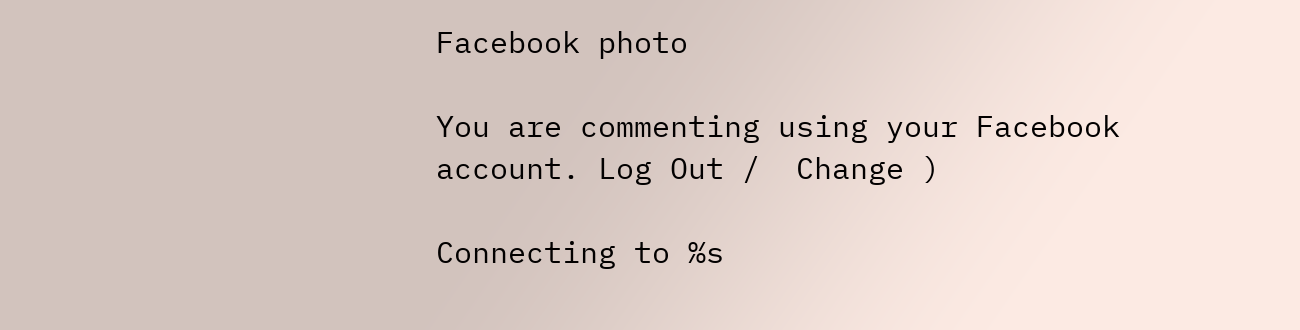Facebook photo

You are commenting using your Facebook account. Log Out /  Change )

Connecting to %s